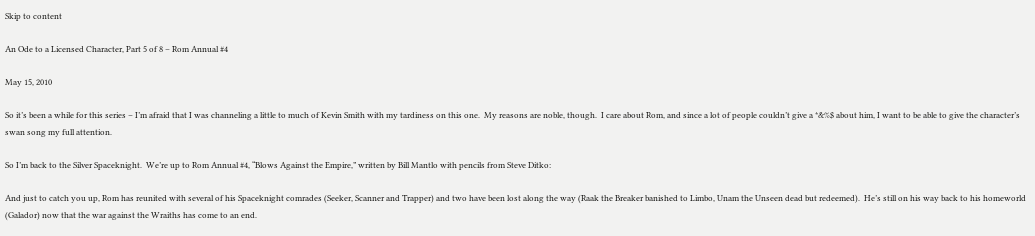Skip to content

An Ode to a Licensed Character, Part 5 of 8 – Rom Annual #4

May 15, 2010

So it’s been a while for this series – I’m afraid that I was channeling a little to much of Kevin Smith with my tardiness on this one.  My reasons are noble, though.  I care about Rom, and since a lot of people couldn’t give a *&%$ about him, I want to be able to give the character’s swan song my full attention.

So I’m back to the Silver Spaceknight.  We’re up to Rom Annual #4, “Blows Against the Empire,” written by Bill Mantlo with pencils from Steve Ditko:

And just to catch you up, Rom has reunited with several of his Spaceknight comrades (Seeker, Scanner and Trapper) and two have been lost along the way (Raak the Breaker banished to Limbo, Unam the Unseen dead but redeemed).  He’s still on his way back to his homeworld (Galador) now that the war against the Wraiths has come to an end.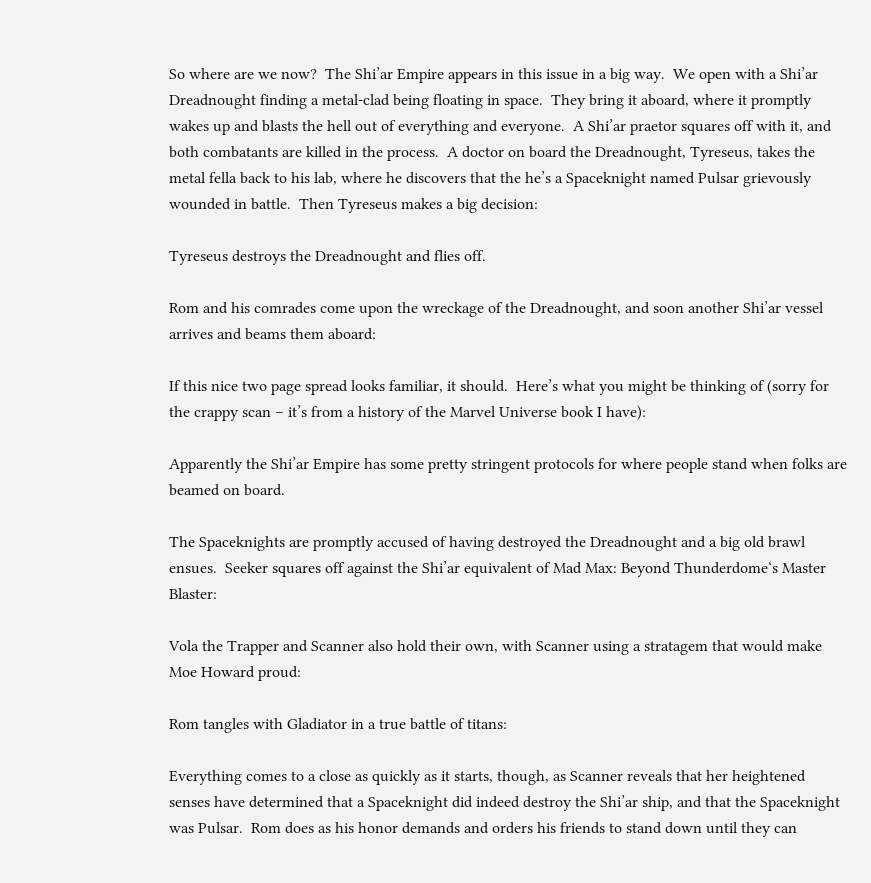So where are we now?  The Shi’ar Empire appears in this issue in a big way.  We open with a Shi’ar Dreadnought finding a metal-clad being floating in space.  They bring it aboard, where it promptly wakes up and blasts the hell out of everything and everyone.  A Shi’ar praetor squares off with it, and both combatants are killed in the process.  A doctor on board the Dreadnought, Tyreseus, takes the metal fella back to his lab, where he discovers that the he’s a Spaceknight named Pulsar grievously wounded in battle.  Then Tyreseus makes a big decision:

Tyreseus destroys the Dreadnought and flies off.

Rom and his comrades come upon the wreckage of the Dreadnought, and soon another Shi’ar vessel arrives and beams them aboard:

If this nice two page spread looks familiar, it should.  Here’s what you might be thinking of (sorry for the crappy scan – it’s from a history of the Marvel Universe book I have):

Apparently the Shi’ar Empire has some pretty stringent protocols for where people stand when folks are beamed on board.

The Spaceknights are promptly accused of having destroyed the Dreadnought and a big old brawl ensues.  Seeker squares off against the Shi’ar equivalent of Mad Max: Beyond Thunderdome‘s Master Blaster:

Vola the Trapper and Scanner also hold their own, with Scanner using a stratagem that would make Moe Howard proud:

Rom tangles with Gladiator in a true battle of titans:

Everything comes to a close as quickly as it starts, though, as Scanner reveals that her heightened senses have determined that a Spaceknight did indeed destroy the Shi’ar ship, and that the Spaceknight was Pulsar.  Rom does as his honor demands and orders his friends to stand down until they can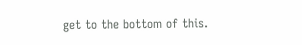get to the bottom of this.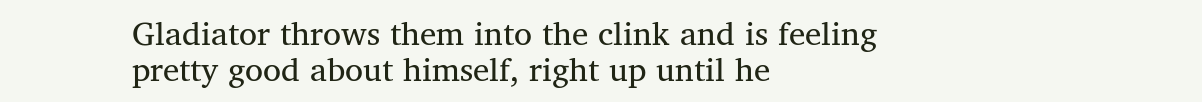Gladiator throws them into the clink and is feeling pretty good about himself, right up until he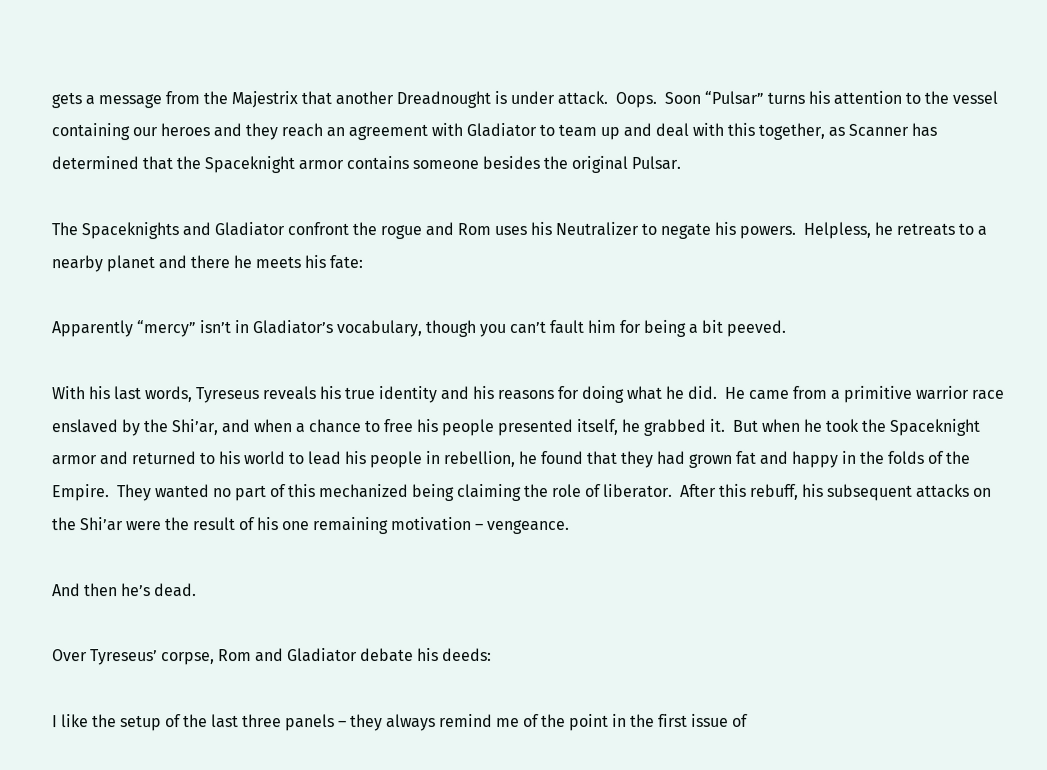gets a message from the Majestrix that another Dreadnought is under attack.  Oops.  Soon “Pulsar” turns his attention to the vessel containing our heroes and they reach an agreement with Gladiator to team up and deal with this together, as Scanner has determined that the Spaceknight armor contains someone besides the original Pulsar.

The Spaceknights and Gladiator confront the rogue and Rom uses his Neutralizer to negate his powers.  Helpless, he retreats to a nearby planet and there he meets his fate:

Apparently “mercy” isn’t in Gladiator’s vocabulary, though you can’t fault him for being a bit peeved.

With his last words, Tyreseus reveals his true identity and his reasons for doing what he did.  He came from a primitive warrior race enslaved by the Shi’ar, and when a chance to free his people presented itself, he grabbed it.  But when he took the Spaceknight armor and returned to his world to lead his people in rebellion, he found that they had grown fat and happy in the folds of the Empire.  They wanted no part of this mechanized being claiming the role of liberator.  After this rebuff, his subsequent attacks on the Shi’ar were the result of his one remaining motivation – vengeance.

And then he’s dead.

Over Tyreseus’ corpse, Rom and Gladiator debate his deeds:

I like the setup of the last three panels – they always remind me of the point in the first issue of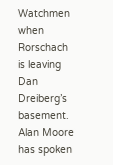Watchmen when Rorschach is leaving Dan Dreiberg’s basement.  Alan Moore has spoken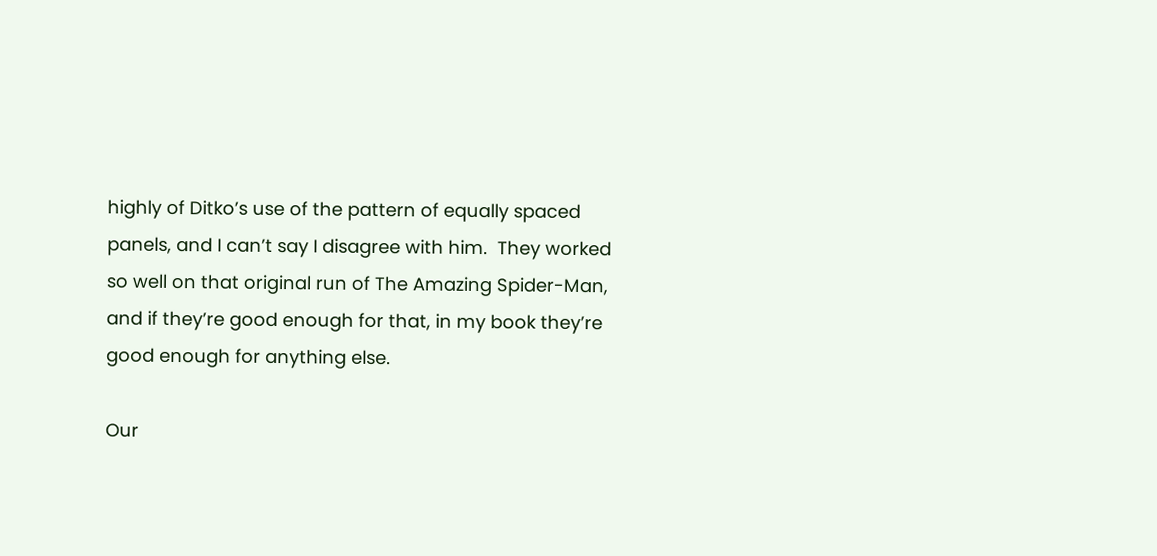highly of Ditko’s use of the pattern of equally spaced panels, and I can’t say I disagree with him.  They worked so well on that original run of The Amazing Spider-Man, and if they’re good enough for that, in my book they’re good enough for anything else.

Our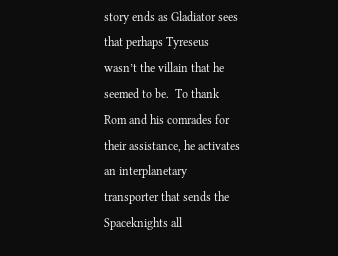story ends as Gladiator sees that perhaps Tyreseus wasn’t the villain that he seemed to be.  To thank Rom and his comrades for their assistance, he activates an interplanetary transporter that sends the Spaceknights all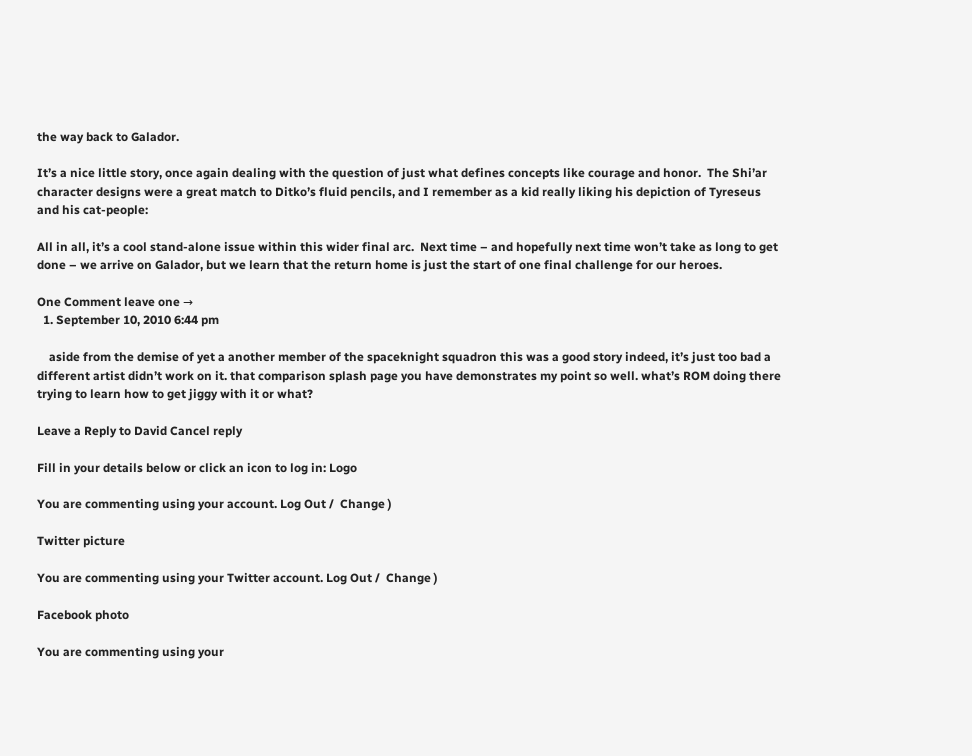the way back to Galador.

It’s a nice little story, once again dealing with the question of just what defines concepts like courage and honor.  The Shi’ar character designs were a great match to Ditko’s fluid pencils, and I remember as a kid really liking his depiction of Tyreseus and his cat-people:

All in all, it’s a cool stand-alone issue within this wider final arc.  Next time – and hopefully next time won’t take as long to get done – we arrive on Galador, but we learn that the return home is just the start of one final challenge for our heroes.

One Comment leave one →
  1. September 10, 2010 6:44 pm

    aside from the demise of yet a another member of the spaceknight squadron this was a good story indeed, it’s just too bad a different artist didn’t work on it. that comparison splash page you have demonstrates my point so well. what’s ROM doing there trying to learn how to get jiggy with it or what?

Leave a Reply to David Cancel reply

Fill in your details below or click an icon to log in: Logo

You are commenting using your account. Log Out /  Change )

Twitter picture

You are commenting using your Twitter account. Log Out /  Change )

Facebook photo

You are commenting using your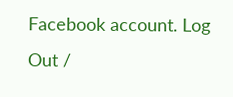Facebook account. Log Out /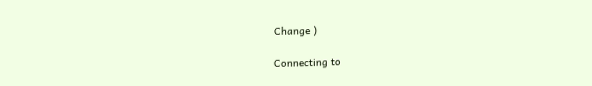Change )

Connecting to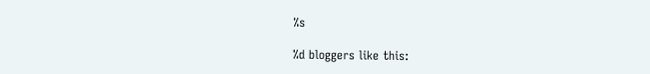%s

%d bloggers like this: